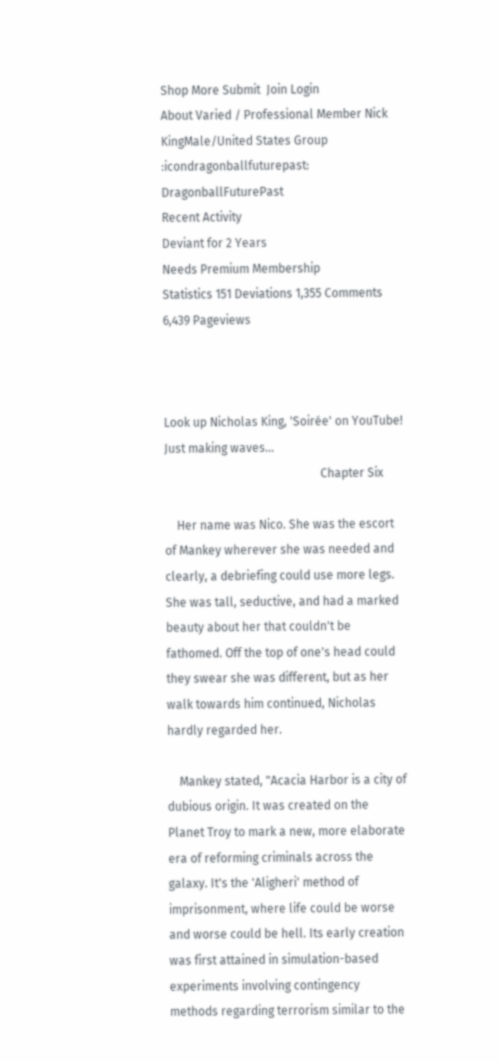Shop More Submit  Join Login
About Varied / Professional Member Nick KingMale/United States Group :icondragonballfuturepast: DragonballFuturePast
Recent Activity
Deviant for 2 Years
Needs Premium Membership
Statistics 151 Deviations 1,355 Comments 6,439 Pageviews



Look up Nicholas King, 'Soirée' on YouTube!
Just making waves...
                                                    Chapter Six

    Her name was Nico. She was the escort of Mankey wherever she was needed and clearly, a debriefing could use more legs. She was tall, seductive, and had a marked beauty about her that couldn't be fathomed. Off the top of one's head could they swear she was different, but as her walk towards him continued, Nicholas hardly regarded her.

    Mankey stated, "Acacia Harbor is a city of dubious origin. It was created on the Planet Troy to mark a new, more elaborate era of reforming criminals across the galaxy. It's the 'Aligheri' method of imprisonment, where life could be worse and worse could be hell. Its early creation was first attained in simulation-based experiments involving contingency methods regarding terrorism similar to the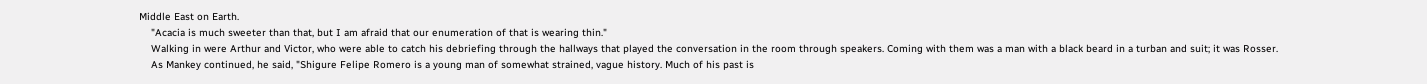Middle East on Earth.
    "Acacia is much sweeter than that, but I am afraid that our enumeration of that is wearing thin."
    Walking in were Arthur and Victor, who were able to catch his debriefing through the hallways that played the conversation in the room through speakers. Coming with them was a man with a black beard in a turban and suit; it was Rosser.
    As Mankey continued, he said, "Shigure Felipe Romero is a young man of somewhat strained, vague history. Much of his past is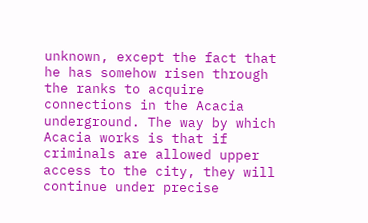unknown, except the fact that he has somehow risen through the ranks to acquire connections in the Acacia underground. The way by which Acacia works is that if criminals are allowed upper access to the city, they will continue under precise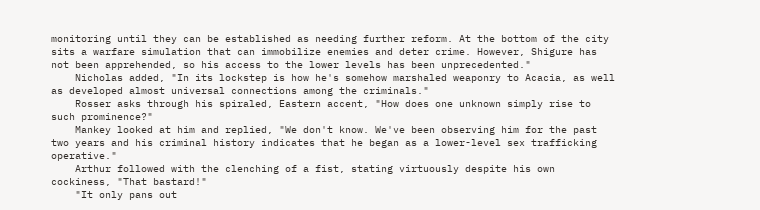monitoring until they can be established as needing further reform. At the bottom of the city sits a warfare simulation that can immobilize enemies and deter crime. However, Shigure has not been apprehended, so his access to the lower levels has been unprecedented."
    Nicholas added, "In its lockstep is how he's somehow marshaled weaponry to Acacia, as well as developed almost universal connections among the criminals."
    Rosser asks through his spiraled, Eastern accent, "How does one unknown simply rise to such prominence?"
    Mankey looked at him and replied, "We don't know. We've been observing him for the past two years and his criminal history indicates that he began as a lower-level sex trafficking operative."
    Arthur followed with the clenching of a fist, stating virtuously despite his own cockiness, "That bastard!"
    "It only pans out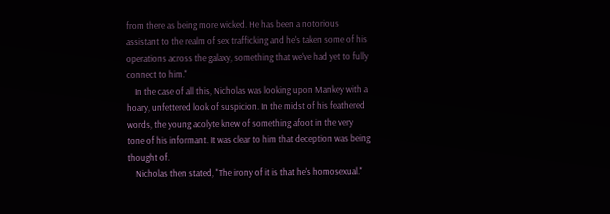from there as being more wicked. He has been a notorious assistant to the realm of sex trafficking and he's taken some of his operations across the galaxy, something that we've had yet to fully connect to him."
    In the case of all this, Nicholas was looking upon Mankey with a hoary, unfettered look of suspicion. In the midst of his feathered words, the young acolyte knew of something afoot in the very tone of his informant. It was clear to him that deception was being thought of.
    Nicholas then stated, "The irony of it is that he's homosexual."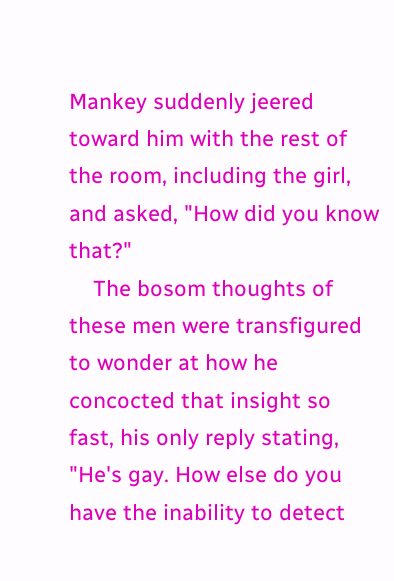Mankey suddenly jeered toward him with the rest of the room, including the girl, and asked, "How did you know that?"
    The bosom thoughts of these men were transfigured to wonder at how he concocted that insight so fast, his only reply stating, "He's gay. How else do you have the inability to detect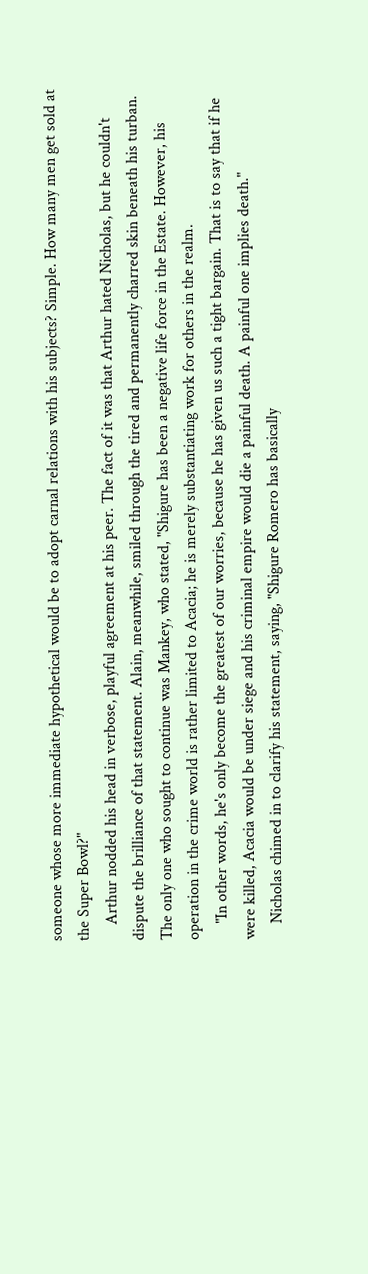someone whose more immediate hypothetical would be to adopt carnal relations with his subjects? Simple. How many men get sold at the Super Bowl?"
    Arthur nodded his head in verbose, playful agreement at his peer. The fact of it was that Arthur hated Nicholas, but he couldn't dispute the brilliance of that statement. Alain, meanwhile, smiled through the tired and permanently charred skin beneath his turban. The only one who sought to continue was Mankey, who stated, "Shigure has been a negative life force in the Estate. However, his operation in the crime world is rather limited to Acacia; he is merely substantiating work for others in the realm.
    "In other words, he's only become the greatest of our worries, because he has given us such a tight bargain. That is to say that if he were killed, Acacia would be under siege and his criminal empire would die a painful death. A painful one implies death."
    Nicholas chimed in to clarify his statement, saying, "Shigure Romero has basically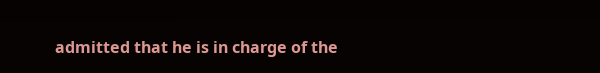admitted that he is in charge of the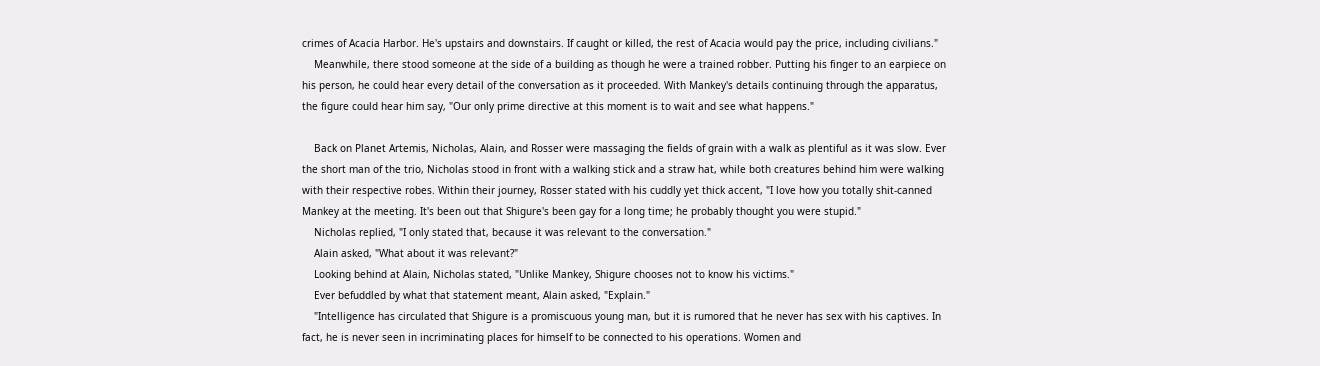crimes of Acacia Harbor. He's upstairs and downstairs. If caught or killed, the rest of Acacia would pay the price, including civilians."
    Meanwhile, there stood someone at the side of a building as though he were a trained robber. Putting his finger to an earpiece on his person, he could hear every detail of the conversation as it proceeded. With Mankey's details continuing through the apparatus, the figure could hear him say, "Our only prime directive at this moment is to wait and see what happens."

    Back on Planet Artemis, Nicholas, Alain, and Rosser were massaging the fields of grain with a walk as plentiful as it was slow. Ever the short man of the trio, Nicholas stood in front with a walking stick and a straw hat, while both creatures behind him were walking with their respective robes. Within their journey, Rosser stated with his cuddly yet thick accent, "I love how you totally shit-canned Mankey at the meeting. It's been out that Shigure's been gay for a long time; he probably thought you were stupid."
    Nicholas replied, "I only stated that, because it was relevant to the conversation."
    Alain asked, "What about it was relevant?"
    Looking behind at Alain, Nicholas stated, "Unlike Mankey, Shigure chooses not to know his victims."
    Ever befuddled by what that statement meant, Alain asked, "Explain."
    "Intelligence has circulated that Shigure is a promiscuous young man, but it is rumored that he never has sex with his captives. In fact, he is never seen in incriminating places for himself to be connected to his operations. Women and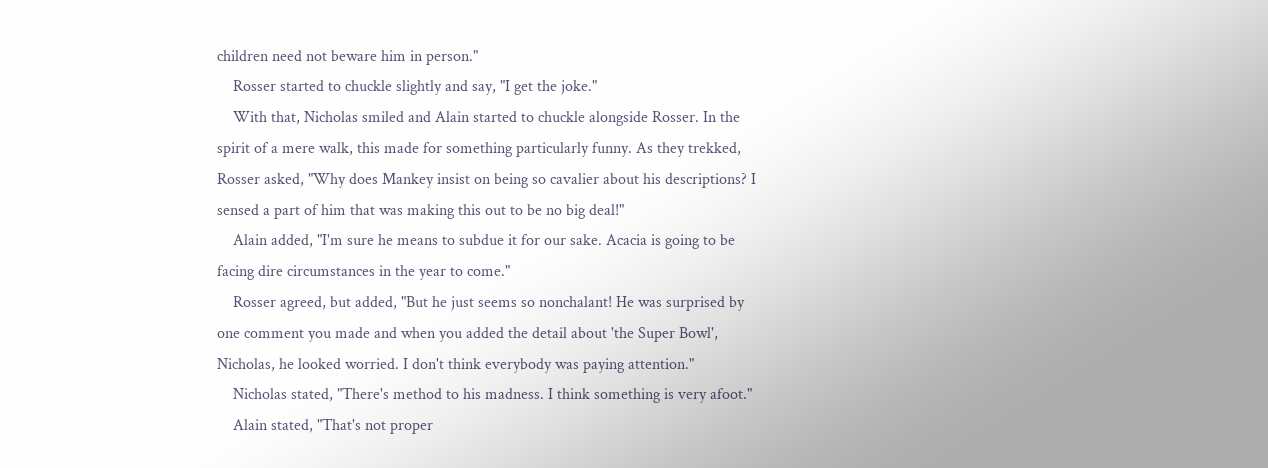children need not beware him in person."
    Rosser started to chuckle slightly and say, "I get the joke."
    With that, Nicholas smiled and Alain started to chuckle alongside Rosser. In the spirit of a mere walk, this made for something particularly funny. As they trekked, Rosser asked, "Why does Mankey insist on being so cavalier about his descriptions? I sensed a part of him that was making this out to be no big deal!"
    Alain added, "I'm sure he means to subdue it for our sake. Acacia is going to be facing dire circumstances in the year to come."
    Rosser agreed, but added, "But he just seems so nonchalant! He was surprised by one comment you made and when you added the detail about 'the Super Bowl', Nicholas, he looked worried. I don't think everybody was paying attention."
    Nicholas stated, "There's method to his madness. I think something is very afoot."
    Alain stated, "That's not proper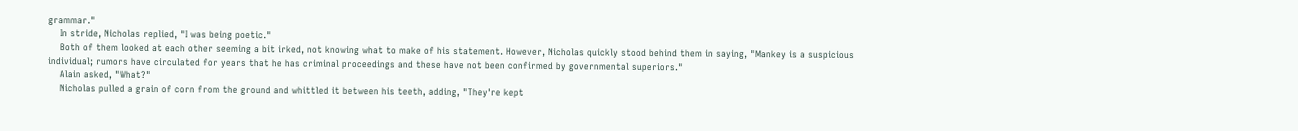grammar."
    In stride, Nicholas replied, "I was being poetic."
    Both of them looked at each other seeming a bit irked, not knowing what to make of his statement. However, Nicholas quickly stood behind them in saying, "Mankey is a suspicious individual; rumors have circulated for years that he has criminal proceedings and these have not been confirmed by governmental superiors."
    Alain asked, "What?"
    Nicholas pulled a grain of corn from the ground and whittled it between his teeth, adding, "They're kept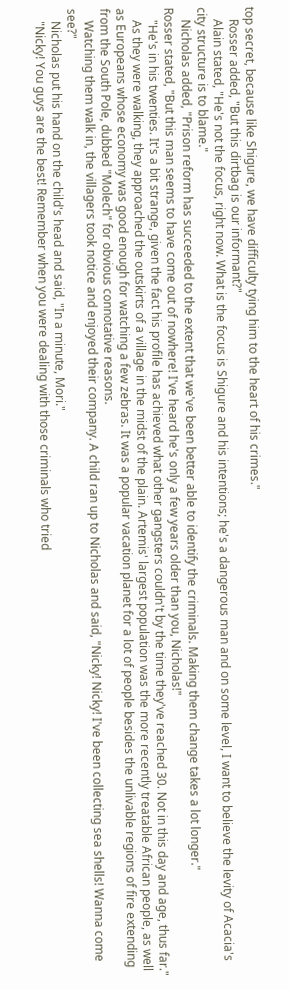top secret, because like Shigure, we have difficulty tying him to the heart of his crimes."
    Rosser added, "But this dirtbag is our informant?"
    Alain stated, "He's not the focus, right now. What is the focus is Shigure and his intentions; he's a dangerous man and on some level, I want to believe the levity of Acacia's city structure is to blame."
    Nicholas added, "Prison reform has succeeded to the extent that we've been better able to identify the criminals. Making them change takes a lot longer."
Rosser stated, "But this man seems to have come out of nowhere! I've heard he's only a few years older than you, Nicholas!"
    "He's in his twenties. It's a bit strange, given the fact his profile has achieved what other gangsters couldn't by the time they've reached 30. Not in this day and age, thus far."
    As they were walking, they approached the outskirts of a village in the midst of the plain. Artemis' largest population was the more recently treatable African people, as well as Europeans whose economy was good enough for watching a few zebras. It was a popular vacation planet for a lot of people besides the unlivable regions of fire extending from the South Pole, dubbed "Molech" for obvious connotative reasons.
    Watching them walk in, the villagers took notice and enjoyed their company. A child ran up to Nicholas and said, "Nicky! Nicky! I've been collecting sea shells! Wanna come see?"
    Nicholas put his hand on the child's head and said, "In a minute, Mori."
    "Nicky! You guys are the best! Remember when you were dealing with those criminals who tried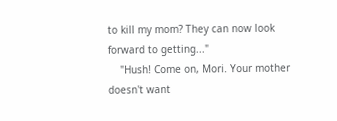to kill my mom? They can now look forward to getting..."
    "Hush! Come on, Mori. Your mother doesn't want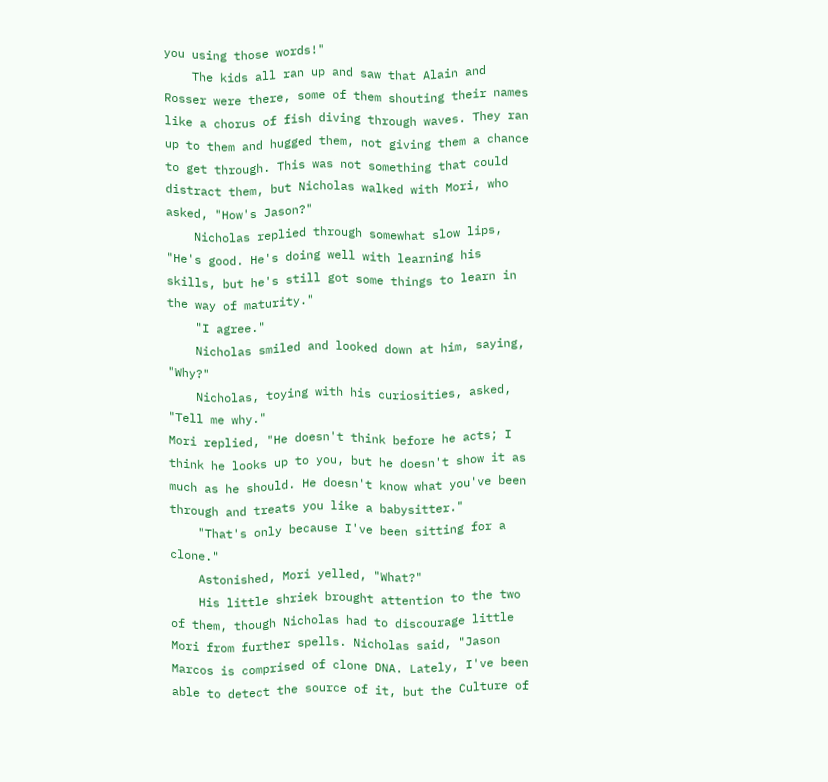you using those words!"
    The kids all ran up and saw that Alain and Rosser were there, some of them shouting their names like a chorus of fish diving through waves. They ran up to them and hugged them, not giving them a chance to get through. This was not something that could distract them, but Nicholas walked with Mori, who asked, "How's Jason?"
    Nicholas replied through somewhat slow lips, "He's good. He's doing well with learning his skills, but he's still got some things to learn in the way of maturity."
    "I agree."
    Nicholas smiled and looked down at him, saying, "Why?"
    Nicholas, toying with his curiosities, asked, "Tell me why."
Mori replied, "He doesn't think before he acts; I think he looks up to you, but he doesn't show it as much as he should. He doesn't know what you've been through and treats you like a babysitter."
    "That's only because I've been sitting for a clone."
    Astonished, Mori yelled, "What?"
    His little shriek brought attention to the two of them, though Nicholas had to discourage little Mori from further spells. Nicholas said, "Jason Marcos is comprised of clone DNA. Lately, I've been able to detect the source of it, but the Culture of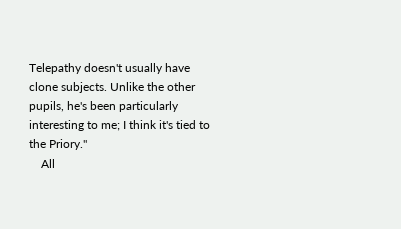Telepathy doesn't usually have clone subjects. Unlike the other pupils, he's been particularly interesting to me; I think it's tied to the Priory."
    All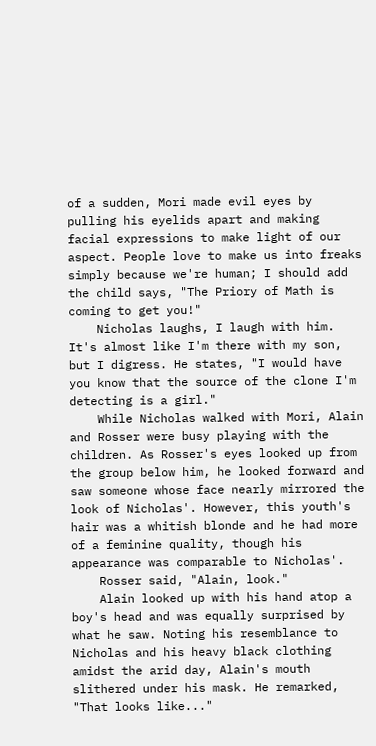of a sudden, Mori made evil eyes by pulling his eyelids apart and making facial expressions to make light of our aspect. People love to make us into freaks simply because we're human; I should add the child says, "The Priory of Math is coming to get you!"
    Nicholas laughs, I laugh with him. It's almost like I'm there with my son, but I digress. He states, "I would have you know that the source of the clone I'm detecting is a girl."
    While Nicholas walked with Mori, Alain and Rosser were busy playing with the children. As Rosser's eyes looked up from the group below him, he looked forward and saw someone whose face nearly mirrored the look of Nicholas'. However, this youth's hair was a whitish blonde and he had more of a feminine quality, though his appearance was comparable to Nicholas'.
    Rosser said, "Alain, look."
    Alain looked up with his hand atop a boy's head and was equally surprised by what he saw. Noting his resemblance to Nicholas and his heavy black clothing amidst the arid day, Alain's mouth slithered under his mask. He remarked, "That looks like..."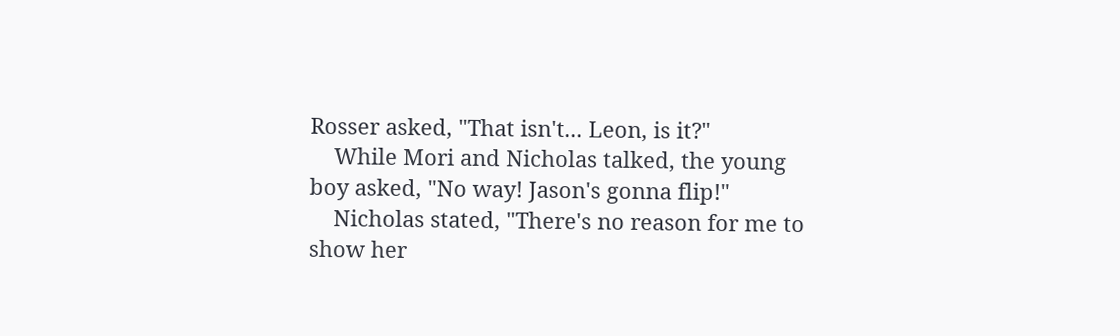Rosser asked, "That isn't... Leon, is it?"
    While Mori and Nicholas talked, the young boy asked, "No way! Jason's gonna flip!"
    Nicholas stated, "There's no reason for me to show her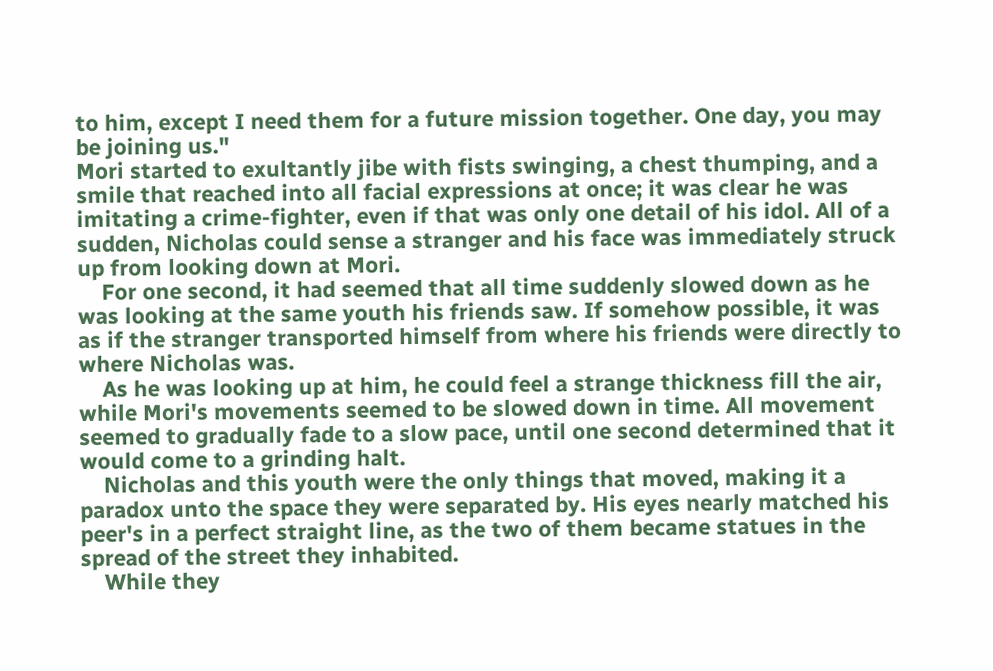to him, except I need them for a future mission together. One day, you may be joining us."
Mori started to exultantly jibe with fists swinging, a chest thumping, and a smile that reached into all facial expressions at once; it was clear he was imitating a crime-fighter, even if that was only one detail of his idol. All of a sudden, Nicholas could sense a stranger and his face was immediately struck up from looking down at Mori.
    For one second, it had seemed that all time suddenly slowed down as he was looking at the same youth his friends saw. If somehow possible, it was as if the stranger transported himself from where his friends were directly to where Nicholas was.
    As he was looking up at him, he could feel a strange thickness fill the air, while Mori's movements seemed to be slowed down in time. All movement seemed to gradually fade to a slow pace, until one second determined that it would come to a grinding halt.
    Nicholas and this youth were the only things that moved, making it a paradox unto the space they were separated by. His eyes nearly matched his peer's in a perfect straight line, as the two of them became statues in the spread of the street they inhabited.
    While they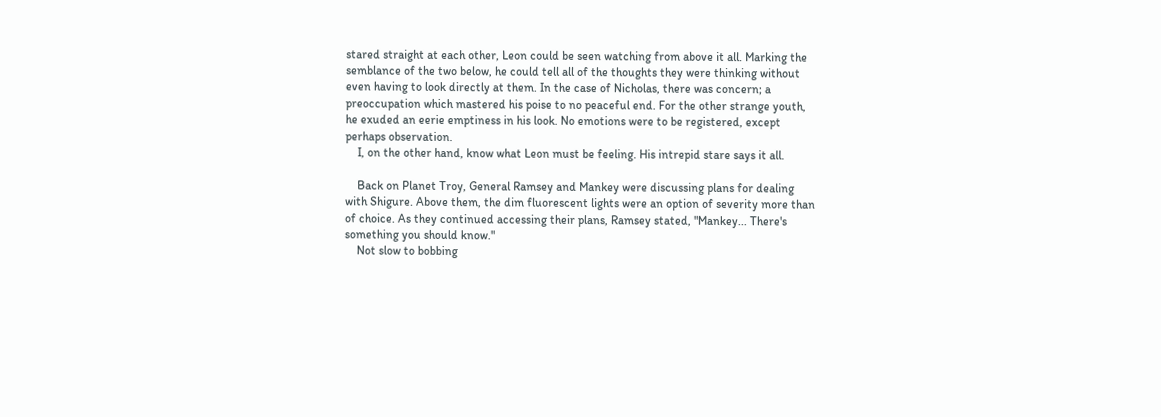stared straight at each other, Leon could be seen watching from above it all. Marking the semblance of the two below, he could tell all of the thoughts they were thinking without even having to look directly at them. In the case of Nicholas, there was concern; a preoccupation which mastered his poise to no peaceful end. For the other strange youth, he exuded an eerie emptiness in his look. No emotions were to be registered, except perhaps observation.
    I, on the other hand, know what Leon must be feeling. His intrepid stare says it all.

    Back on Planet Troy, General Ramsey and Mankey were discussing plans for dealing with Shigure. Above them, the dim fluorescent lights were an option of severity more than of choice. As they continued accessing their plans, Ramsey stated, "Mankey... There's something you should know."
    Not slow to bobbing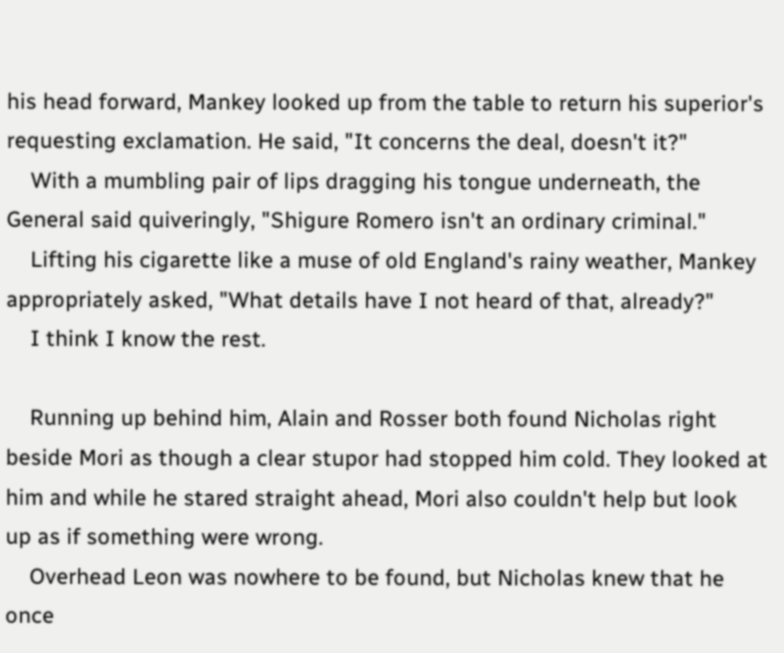his head forward, Mankey looked up from the table to return his superior's requesting exclamation. He said, "It concerns the deal, doesn't it?"
    With a mumbling pair of lips dragging his tongue underneath, the General said quiveringly, "Shigure Romero isn't an ordinary criminal."
    Lifting his cigarette like a muse of old England's rainy weather, Mankey appropriately asked, "What details have I not heard of that, already?"
    I think I know the rest.

    Running up behind him, Alain and Rosser both found Nicholas right beside Mori as though a clear stupor had stopped him cold. They looked at him and while he stared straight ahead, Mori also couldn't help but look up as if something were wrong.
    Overhead Leon was nowhere to be found, but Nicholas knew that he once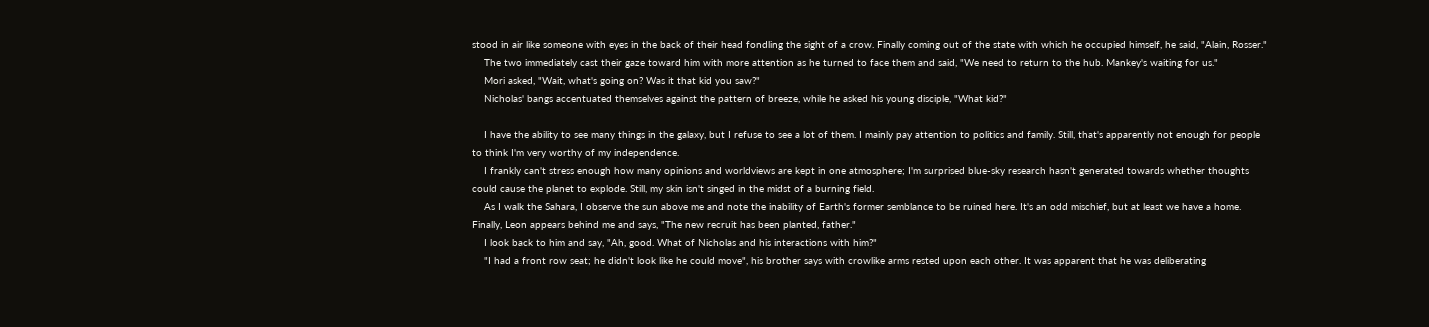stood in air like someone with eyes in the back of their head fondling the sight of a crow. Finally coming out of the state with which he occupied himself, he said, "Alain, Rosser."
    The two immediately cast their gaze toward him with more attention as he turned to face them and said, "We need to return to the hub. Mankey's waiting for us."
    Mori asked, "Wait, what's going on? Was it that kid you saw?"
    Nicholas' bangs accentuated themselves against the pattern of breeze, while he asked his young disciple, "What kid?"

    I have the ability to see many things in the galaxy, but I refuse to see a lot of them. I mainly pay attention to politics and family. Still, that's apparently not enough for people to think I'm very worthy of my independence.
    I frankly can't stress enough how many opinions and worldviews are kept in one atmosphere; I'm surprised blue-sky research hasn't generated towards whether thoughts could cause the planet to explode. Still, my skin isn't singed in the midst of a burning field.
    As I walk the Sahara, I observe the sun above me and note the inability of Earth's former semblance to be ruined here. It's an odd mischief, but at least we have a home. Finally, Leon appears behind me and says, "The new recruit has been planted, father."
    I look back to him and say, "Ah, good. What of Nicholas and his interactions with him?"
    "I had a front row seat; he didn't look like he could move", his brother says with crowlike arms rested upon each other. It was apparent that he was deliberating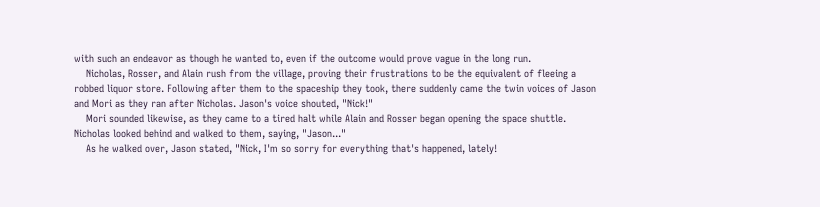with such an endeavor as though he wanted to, even if the outcome would prove vague in the long run.
    Nicholas, Rosser, and Alain rush from the village, proving their frustrations to be the equivalent of fleeing a robbed liquor store. Following after them to the spaceship they took, there suddenly came the twin voices of Jason and Mori as they ran after Nicholas. Jason's voice shouted, "Nick!"
    Mori sounded likewise, as they came to a tired halt while Alain and Rosser began opening the space shuttle. Nicholas looked behind and walked to them, saying, "Jason..."
    As he walked over, Jason stated, "Nick, I'm so sorry for everything that's happened, lately!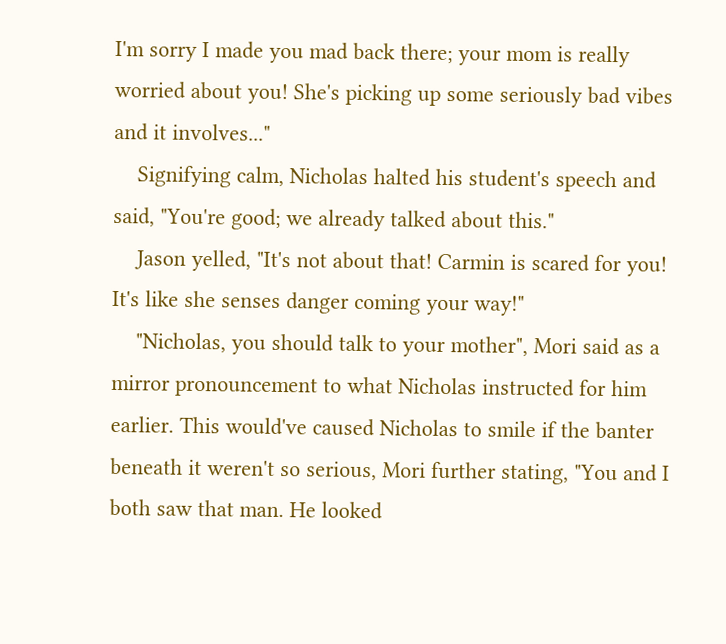I'm sorry I made you mad back there; your mom is really worried about you! She's picking up some seriously bad vibes and it involves..."
    Signifying calm, Nicholas halted his student's speech and said, "You're good; we already talked about this."
    Jason yelled, "It's not about that! Carmin is scared for you! It's like she senses danger coming your way!"
    "Nicholas, you should talk to your mother", Mori said as a mirror pronouncement to what Nicholas instructed for him earlier. This would've caused Nicholas to smile if the banter beneath it weren't so serious, Mori further stating, "You and I both saw that man. He looked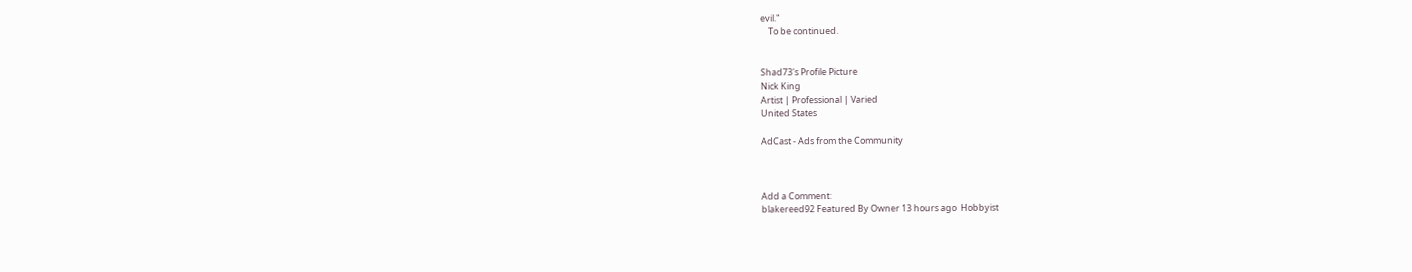evil."
    To be continued.


Shad73's Profile Picture
Nick King
Artist | Professional | Varied
United States

AdCast - Ads from the Community



Add a Comment:
blakereed92 Featured By Owner 13 hours ago  Hobbyist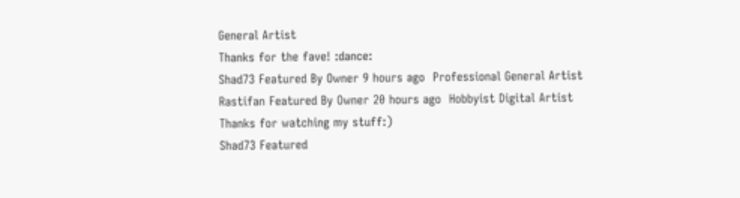General Artist
Thanks for the fave! :dance:
Shad73 Featured By Owner 9 hours ago  Professional General Artist
Rastifan Featured By Owner 20 hours ago  Hobbyist Digital Artist
Thanks for watching my stuff:)
Shad73 Featured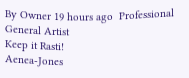By Owner 19 hours ago  Professional General Artist
Keep it Rasti!
Aenea-Jones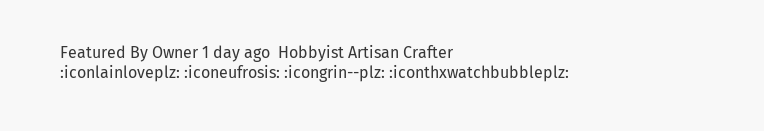Featured By Owner 1 day ago  Hobbyist Artisan Crafter
:iconlainloveplz: :iconeufrosis: :icongrin--plz: :iconthxwatchbubbleplz: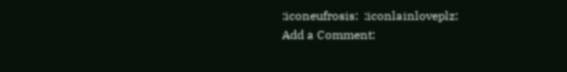:iconeufrosis:  :iconlainloveplz:
Add a Comment: